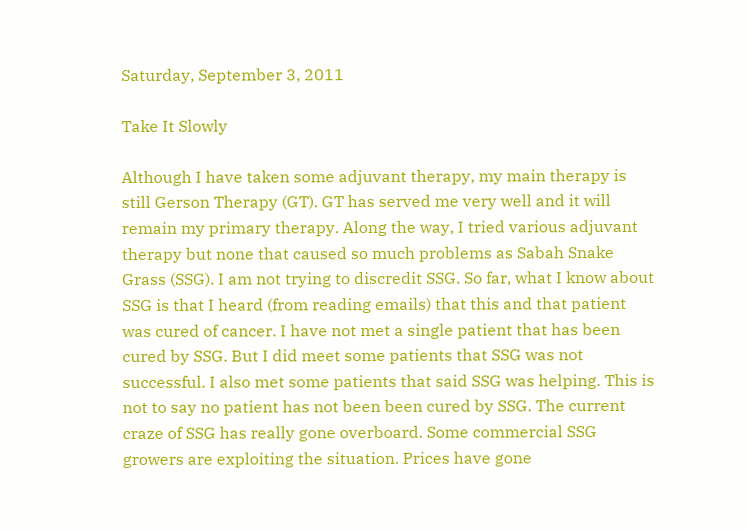Saturday, September 3, 2011

Take It Slowly

Although I have taken some adjuvant therapy, my main therapy is still Gerson Therapy (GT). GT has served me very well and it will remain my primary therapy. Along the way, I tried various adjuvant therapy but none that caused so much problems as Sabah Snake Grass (SSG). I am not trying to discredit SSG. So far, what I know about SSG is that I heard (from reading emails) that this and that patient was cured of cancer. I have not met a single patient that has been cured by SSG. But I did meet some patients that SSG was not successful. I also met some patients that said SSG was helping. This is not to say no patient has not been been cured by SSG. The current craze of SSG has really gone overboard. Some commercial SSG growers are exploiting the situation. Prices have gone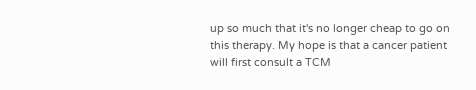up so much that it's no longer cheap to go on this therapy. My hope is that a cancer patient will first consult a TCM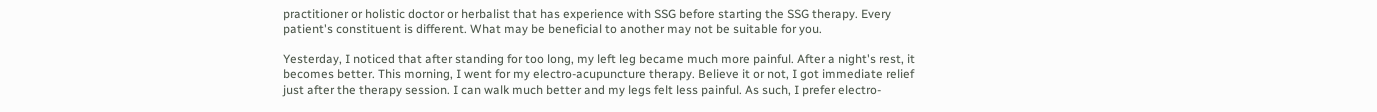practitioner or holistic doctor or herbalist that has experience with SSG before starting the SSG therapy. Every patient's constituent is different. What may be beneficial to another may not be suitable for you.

Yesterday, I noticed that after standing for too long, my left leg became much more painful. After a night's rest, it becomes better. This morning, I went for my electro-acupuncture therapy. Believe it or not, I got immediate relief just after the therapy session. I can walk much better and my legs felt less painful. As such, I prefer electro-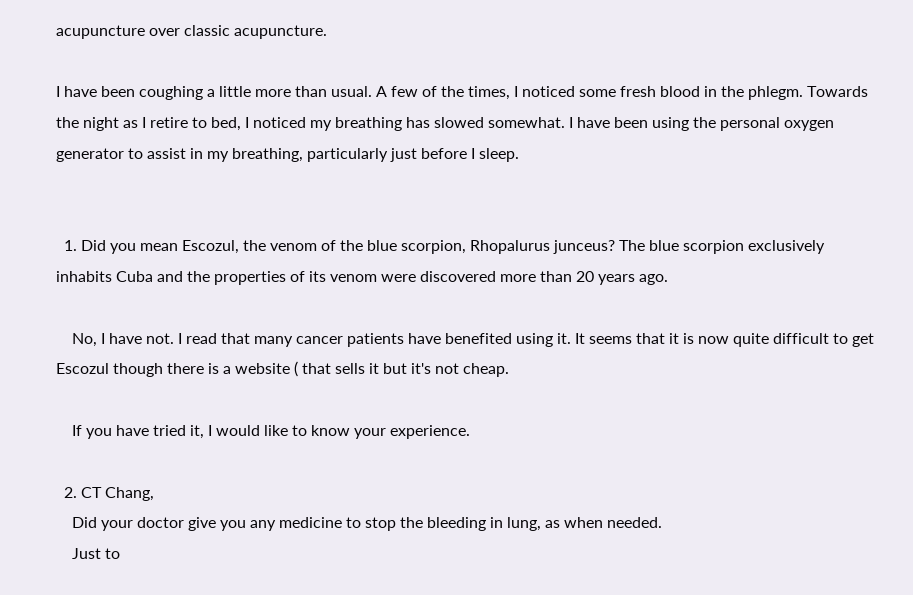acupuncture over classic acupuncture.

I have been coughing a little more than usual. A few of the times, I noticed some fresh blood in the phlegm. Towards the night as I retire to bed, I noticed my breathing has slowed somewhat. I have been using the personal oxygen generator to assist in my breathing, particularly just before I sleep.


  1. Did you mean Escozul, the venom of the blue scorpion, Rhopalurus junceus? The blue scorpion exclusively inhabits Cuba and the properties of its venom were discovered more than 20 years ago.

    No, I have not. I read that many cancer patients have benefited using it. It seems that it is now quite difficult to get Escozul though there is a website ( that sells it but it's not cheap.

    If you have tried it, I would like to know your experience.

  2. CT Chang,
    Did your doctor give you any medicine to stop the bleeding in lung, as when needed.
    Just to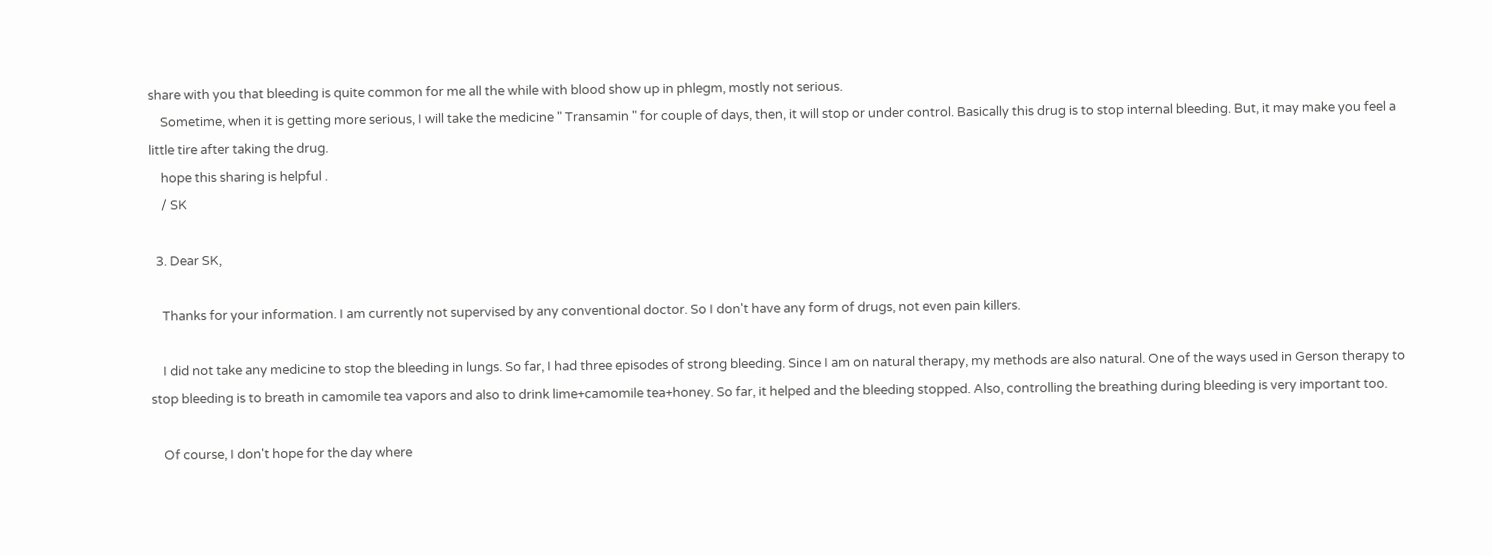share with you that bleeding is quite common for me all the while with blood show up in phlegm, mostly not serious.
    Sometime, when it is getting more serious, I will take the medicine " Transamin " for couple of days, then, it will stop or under control. Basically this drug is to stop internal bleeding. But, it may make you feel a little tire after taking the drug.
    hope this sharing is helpful .
    / SK

  3. Dear SK,

    Thanks for your information. I am currently not supervised by any conventional doctor. So I don't have any form of drugs, not even pain killers.

    I did not take any medicine to stop the bleeding in lungs. So far, I had three episodes of strong bleeding. Since I am on natural therapy, my methods are also natural. One of the ways used in Gerson therapy to stop bleeding is to breath in camomile tea vapors and also to drink lime+camomile tea+honey. So far, it helped and the bleeding stopped. Also, controlling the breathing during bleeding is very important too.

    Of course, I don't hope for the day where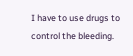I have to use drugs to control the bleeding.